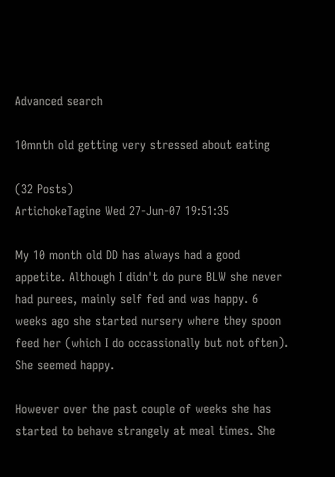Advanced search

10mnth old getting very stressed about eating

(32 Posts)
ArtichokeTagine Wed 27-Jun-07 19:51:35

My 10 month old DD has always had a good appetite. Although I didn't do pure BLW she never had purees, mainly self fed and was happy. 6 weeks ago she started nursery where they spoon feed her (which I do occassionally but not often). She seemed happy.

However over the past couple of weeks she has started to behave strangely at meal times. She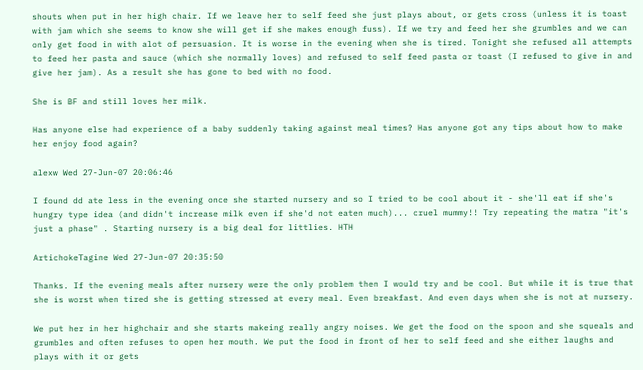shouts when put in her high chair. If we leave her to self feed she just plays about, or gets cross (unless it is toast with jam which she seems to know she will get if she makes enough fuss). If we try and feed her she grumbles and we can only get food in with alot of persuasion. It is worse in the evening when she is tired. Tonight she refused all attempts to feed her pasta and sauce (which she normally loves) and refused to self feed pasta or toast (I refused to give in and give her jam). As a result she has gone to bed with no food.

She is BF and still loves her milk.

Has anyone else had experience of a baby suddenly taking against meal times? Has anyone got any tips about how to make her enjoy food again?

alexw Wed 27-Jun-07 20:06:46

I found dd ate less in the evening once she started nursery and so I tried to be cool about it - she'll eat if she's hungry type idea (and didn't increase milk even if she'd not eaten much)... cruel mummy!! Try repeating the matra "it's just a phase" . Starting nursery is a big deal for littlies. HTH

ArtichokeTagine Wed 27-Jun-07 20:35:50

Thanks. If the evening meals after nursery were the only problem then I would try and be cool. But while it is true that she is worst when tired she is getting stressed at every meal. Even breakfast. And even days when she is not at nursery.

We put her in her highchair and she starts makeing really angry noises. We get the food on the spoon and she squeals and grumbles and often refuses to open her mouth. We put the food in front of her to self feed and she either laughs and plays with it or gets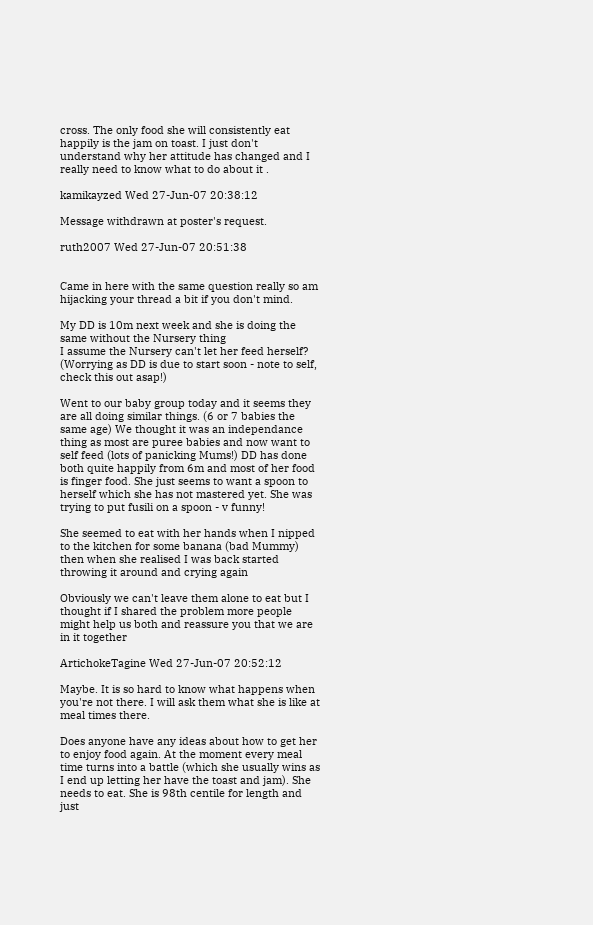cross. The only food she will consistently eat happily is the jam on toast. I just don't understand why her attitude has changed and I really need to know what to do about it .

kamikayzed Wed 27-Jun-07 20:38:12

Message withdrawn at poster's request.

ruth2007 Wed 27-Jun-07 20:51:38


Came in here with the same question really so am hijacking your thread a bit if you don't mind.

My DD is 10m next week and she is doing the same without the Nursery thing
I assume the Nursery can't let her feed herself? (Worrying as DD is due to start soon - note to self, check this out asap!)

Went to our baby group today and it seems they are all doing similar things. (6 or 7 babies the same age) We thought it was an independance thing as most are puree babies and now want to self feed (lots of panicking Mums!) DD has done both quite happily from 6m and most of her food is finger food. She just seems to want a spoon to herself which she has not mastered yet. She was trying to put fusili on a spoon - v funny!

She seemed to eat with her hands when I nipped to the kitchen for some banana (bad Mummy) then when she realised I was back started throwing it around and crying again

Obviously we can't leave them alone to eat but I thought if I shared the problem more people might help us both and reassure you that we are in it together

ArtichokeTagine Wed 27-Jun-07 20:52:12

Maybe. It is so hard to know what happens when you're not there. I will ask them what she is like at meal times there.

Does anyone have any ideas about how to get her to enjoy food again. At the moment every meal time turns into a battle (which she usually wins as I end up letting her have the toast and jam). She needs to eat. She is 98th centile for length and just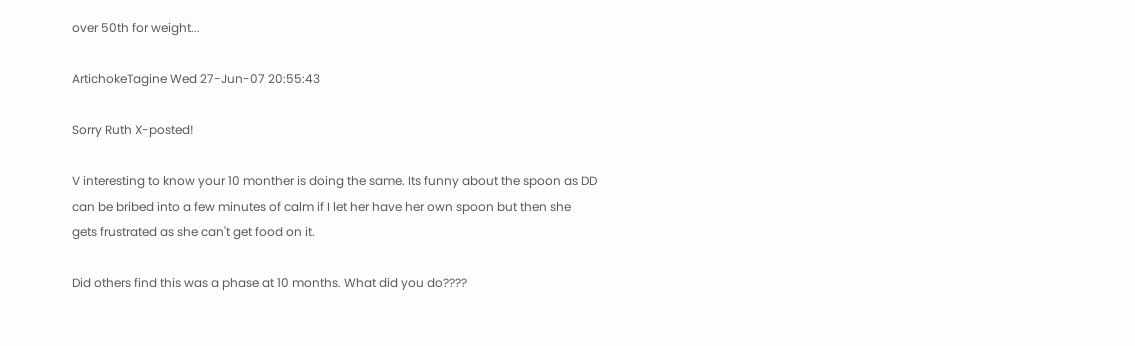over 50th for weight...

ArtichokeTagine Wed 27-Jun-07 20:55:43

Sorry Ruth X-posted!

V interesting to know your 10 monther is doing the same. Its funny about the spoon as DD can be bribed into a few minutes of calm if I let her have her own spoon but then she gets frustrated as she can't get food on it.

Did others find this was a phase at 10 months. What did you do????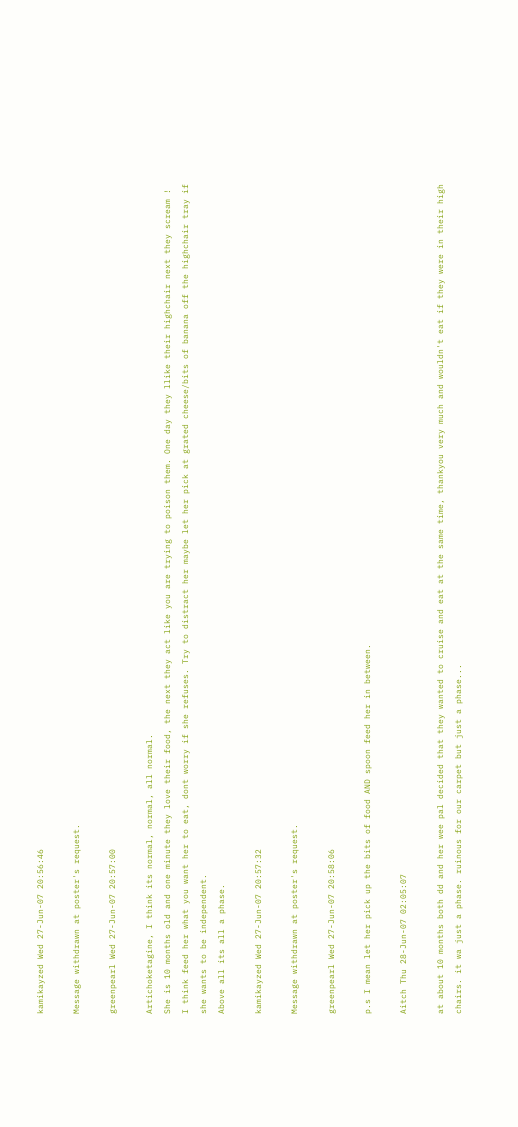kamikayzed Wed 27-Jun-07 20:56:46

Message withdrawn at poster's request.

greenpearl Wed 27-Jun-07 20:57:00

Artichoketagine, I think its normal, normal, all normal.
She is 10 months old and one minute they love their food, the next they act like you are trying to poison them. One day they llike their highchair next they scream !
I think feed her what you want her to eat, dont worry if she refuses. Try to distract her maybe let her pick at grated cheese/bits of banana off the highchair tray if she wants to be independent.
Above all its all a phase.

kamikayzed Wed 27-Jun-07 20:57:32

Message withdrawn at poster's request.

greenpearl Wed 27-Jun-07 20:58:06

p.s I mean let her pick up the bits of food AND spoon feed her in between.

Aitch Thu 28-Jun-07 02:05:07

at about 10 months both dd and her wee pal decided that they wanted to cruise and eat at the same time, thankyou very much and wouldn't eat if they were in their high chairs. it wa just a phase. ruinous for our carpet but just a phase...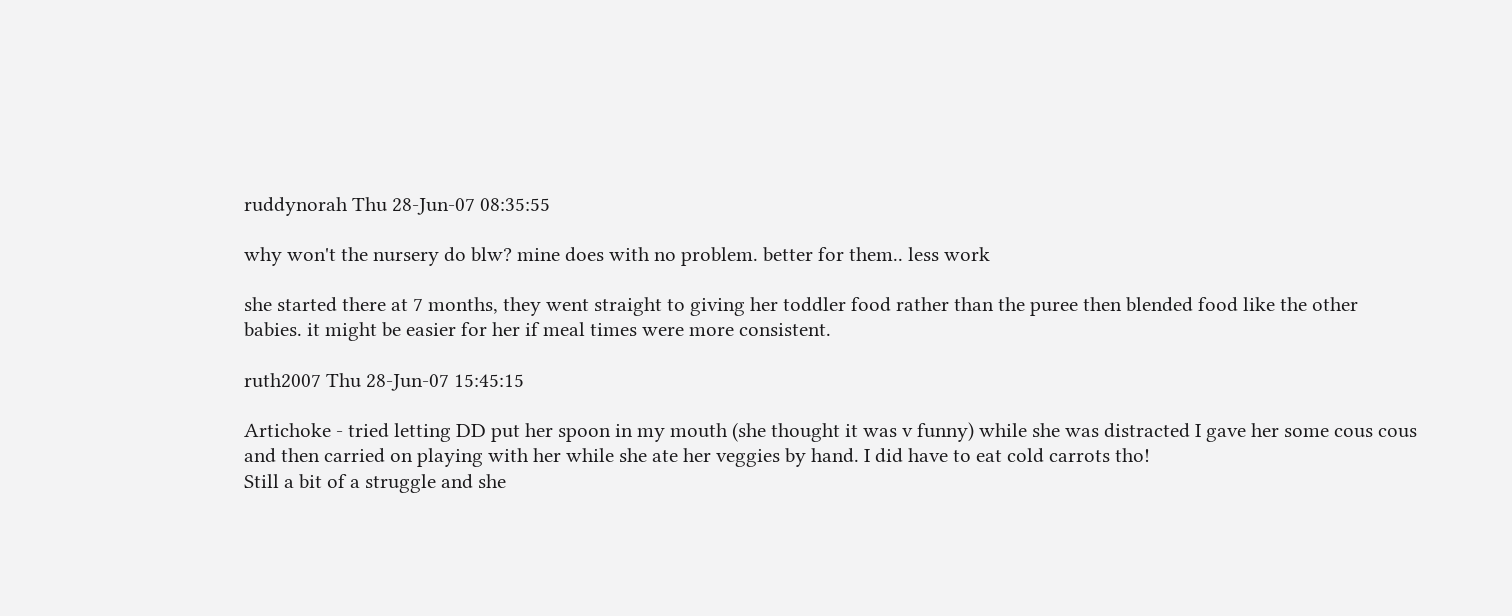ruddynorah Thu 28-Jun-07 08:35:55

why won't the nursery do blw? mine does with no problem. better for them.. less work

she started there at 7 months, they went straight to giving her toddler food rather than the puree then blended food like the other babies. it might be easier for her if meal times were more consistent.

ruth2007 Thu 28-Jun-07 15:45:15

Artichoke - tried letting DD put her spoon in my mouth (she thought it was v funny) while she was distracted I gave her some cous cous and then carried on playing with her while she ate her veggies by hand. I did have to eat cold carrots tho!
Still a bit of a struggle and she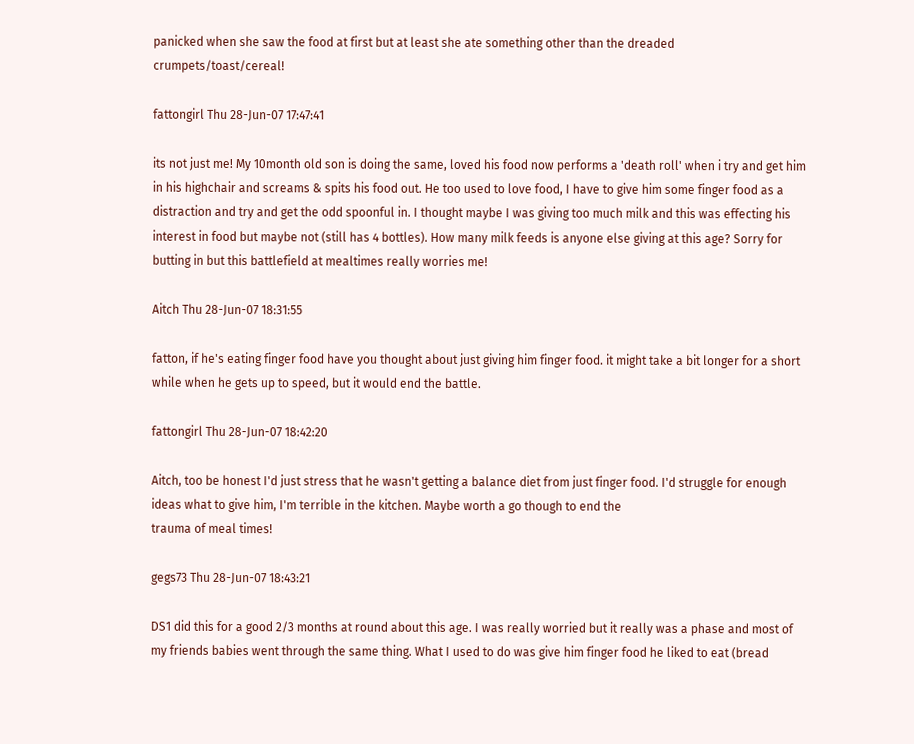panicked when she saw the food at first but at least she ate something other than the dreaded crumpets/toast/cereal!

fattongirl Thu 28-Jun-07 17:47:41

its not just me! My 10month old son is doing the same, loved his food now performs a 'death roll' when i try and get him in his highchair and screams & spits his food out. He too used to love food, I have to give him some finger food as a distraction and try and get the odd spoonful in. I thought maybe I was giving too much milk and this was effecting his interest in food but maybe not (still has 4 bottles). How many milk feeds is anyone else giving at this age? Sorry for butting in but this battlefield at mealtimes really worries me!

Aitch Thu 28-Jun-07 18:31:55

fatton, if he's eating finger food have you thought about just giving him finger food. it might take a bit longer for a short while when he gets up to speed, but it would end the battle.

fattongirl Thu 28-Jun-07 18:42:20

Aitch, too be honest I'd just stress that he wasn't getting a balance diet from just finger food. I'd struggle for enough ideas what to give him, I'm terrible in the kitchen. Maybe worth a go though to end the
trauma of meal times!

gegs73 Thu 28-Jun-07 18:43:21

DS1 did this for a good 2/3 months at round about this age. I was really worried but it really was a phase and most of my friends babies went through the same thing. What I used to do was give him finger food he liked to eat (bread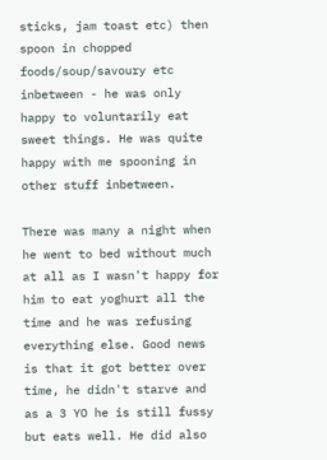sticks, jam toast etc) then spoon in chopped foods/soup/savoury etc inbetween - he was only happy to voluntarily eat sweet things. He was quite happy with me spooning in other stuff inbetween.

There was many a night when he went to bed without much at all as I wasn't happy for him to eat yoghurt all the time and he was refusing everything else. Good news is that it got better over time, he didn't starve and as a 3 YO he is still fussy but eats well. He did also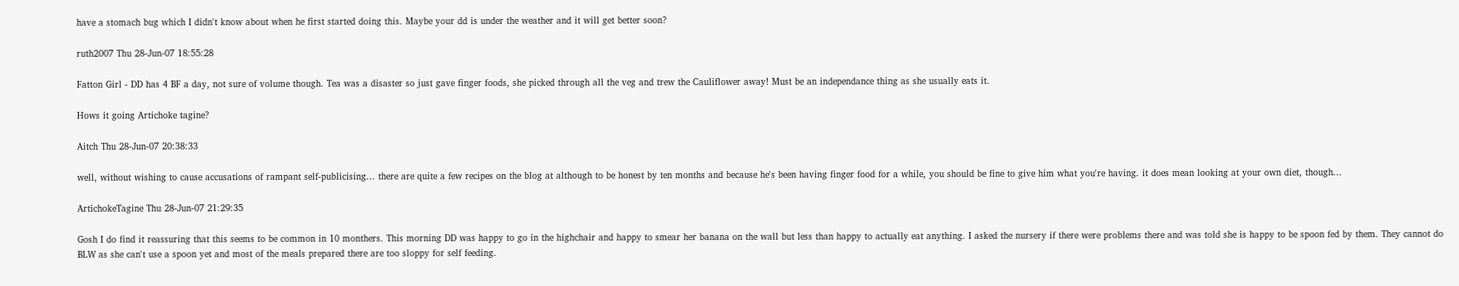have a stomach bug which I didn't know about when he first started doing this. Maybe your dd is under the weather and it will get better soon?

ruth2007 Thu 28-Jun-07 18:55:28

Fatton Girl - DD has 4 BF a day, not sure of volume though. Tea was a disaster so just gave finger foods, she picked through all the veg and trew the Cauliflower away! Must be an independance thing as she usually eats it.

Hows it going Artichoke tagine?

Aitch Thu 28-Jun-07 20:38:33

well, without wishing to cause accusations of rampant self-publicising... there are quite a few recipes on the blog at although to be honest by ten months and because he's been having finger food for a while, you should be fine to give him what you're having. it does mean looking at your own diet, though...

ArtichokeTagine Thu 28-Jun-07 21:29:35

Gosh I do find it reassuring that this seems to be common in 10 monthers. This morning DD was happy to go in the highchair and happy to smear her banana on the wall but less than happy to actually eat anything. I asked the nursery if there were problems there and was told she is happy to be spoon fed by them. They cannot do BLW as she can't use a spoon yet and most of the meals prepared there are too sloppy for self feeding.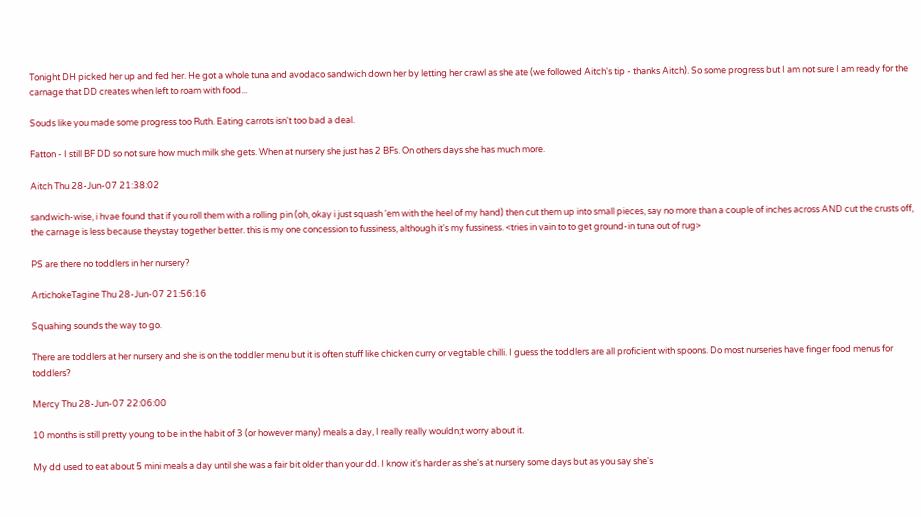Tonight DH picked her up and fed her. He got a whole tuna and avodaco sandwich down her by letting her crawl as she ate (we followed Aitch's tip - thanks Aitch). So some progress but I am not sure I am ready for the carnage that DD creates when left to roam with food...

Souds like you made some progress too Ruth. Eating carrots isn't too bad a deal.

Fatton - I still BF DD so not sure how much milk she gets. When at nursery she just has 2 BFs. On others days she has much more.

Aitch Thu 28-Jun-07 21:38:02

sandwich-wise, i hvae found that if you roll them with a rolling pin (oh, okay i just squash 'em with the heel of my hand) then cut them up into small pieces, say no more than a couple of inches across AND cut the crusts off, the carnage is less because theystay together better. this is my one concession to fussiness, although it's my fussiness. <tries in vain to to get ground-in tuna out of rug>

PS are there no toddlers in her nursery?

ArtichokeTagine Thu 28-Jun-07 21:56:16

Squahing sounds the way to go.

There are toddlers at her nursery and she is on the toddler menu but it is often stuff like chicken curry or vegtable chilli. I guess the toddlers are all proficient with spoons. Do most nurseries have finger food menus for toddlers?

Mercy Thu 28-Jun-07 22:06:00

10 months is still pretty young to be in the habit of 3 (or however many) meals a day, I really really wouldn;t worry about it.

My dd used to eat about 5 mini meals a day until she was a fair bit older than your dd. I know it's harder as she's at nursery some days but as you say she's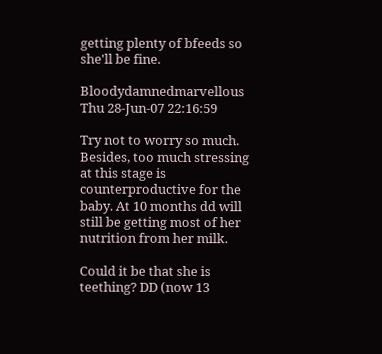getting plenty of bfeeds so she'll be fine.

Bloodydamnedmarvellous Thu 28-Jun-07 22:16:59

Try not to worry so much. Besides, too much stressing at this stage is counterproductive for the baby. At 10 months dd will still be getting most of her nutrition from her milk.

Could it be that she is teething? DD (now 13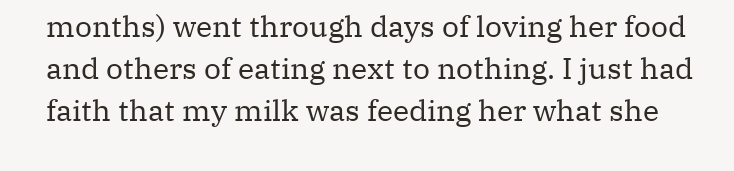months) went through days of loving her food and others of eating next to nothing. I just had faith that my milk was feeding her what she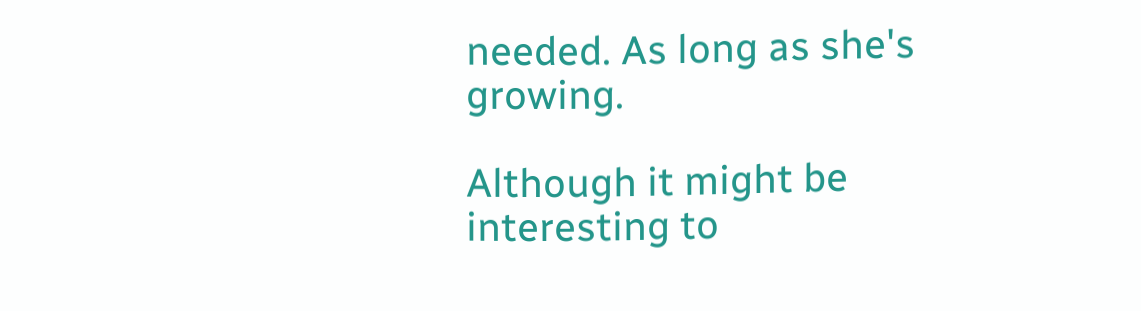needed. As long as she's growing.

Although it might be interesting to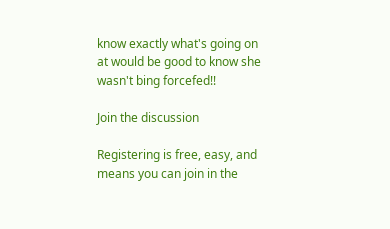know exactly what's going on at would be good to know she wasn't bing forcefed!!

Join the discussion

Registering is free, easy, and means you can join in the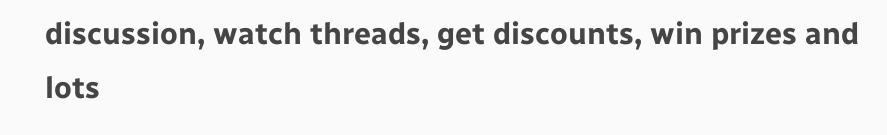discussion, watch threads, get discounts, win prizes and lots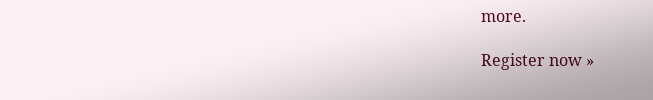more.

Register now »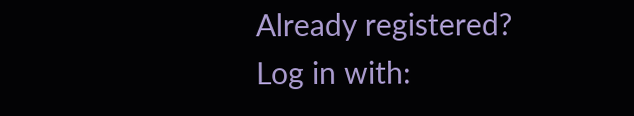Already registered? Log in with: